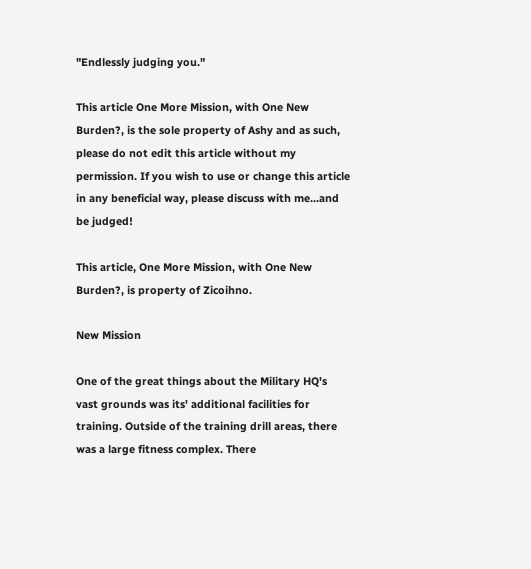"Endlessly judging you."

This article One More Mission, with One New Burden?, is the sole property of Ashy and as such, please do not edit this article without my permission. If you wish to use or change this article in any beneficial way, please discuss with me...and be judged!

This article, One More Mission, with One New Burden?, is property of Zicoihno.

New Mission

One of the great things about the Military HQ's vast grounds was its' additional facilities for training. Outside of the training drill areas, there was a large fitness complex. There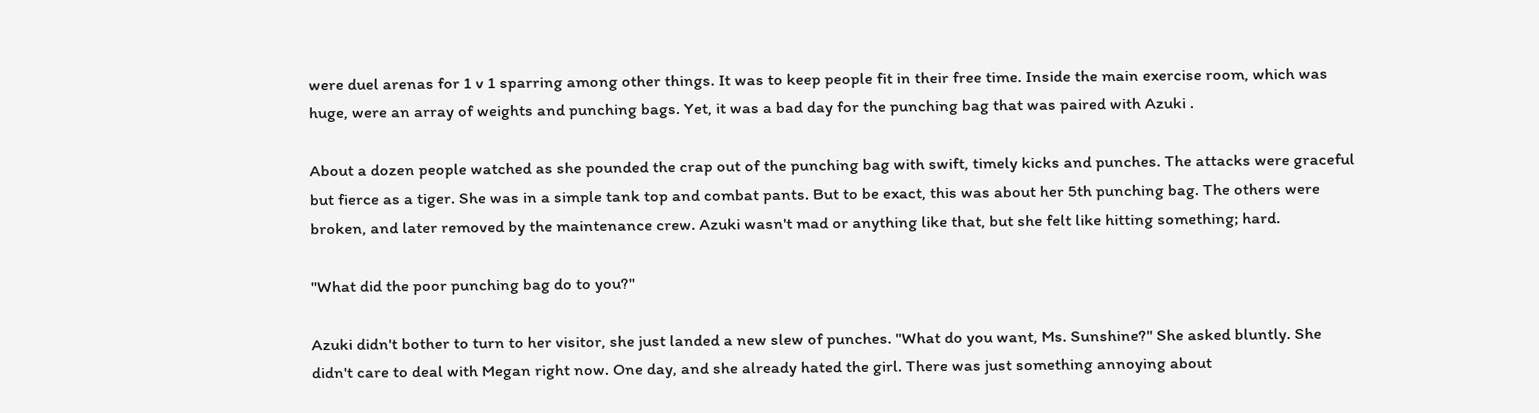were duel arenas for 1 v 1 sparring among other things. It was to keep people fit in their free time. Inside the main exercise room, which was huge, were an array of weights and punching bags. Yet, it was a bad day for the punching bag that was paired with Azuki .

About a dozen people watched as she pounded the crap out of the punching bag with swift, timely kicks and punches. The attacks were graceful but fierce as a tiger. She was in a simple tank top and combat pants. But to be exact, this was about her 5th punching bag. The others were broken, and later removed by the maintenance crew. Azuki wasn't mad or anything like that, but she felt like hitting something; hard.

"What did the poor punching bag do to you?"

Azuki didn't bother to turn to her visitor, she just landed a new slew of punches. "What do you want, Ms. Sunshine?" She asked bluntly. She didn't care to deal with Megan right now. One day, and she already hated the girl. There was just something annoying about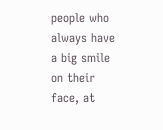people who always have a big smile on their face, at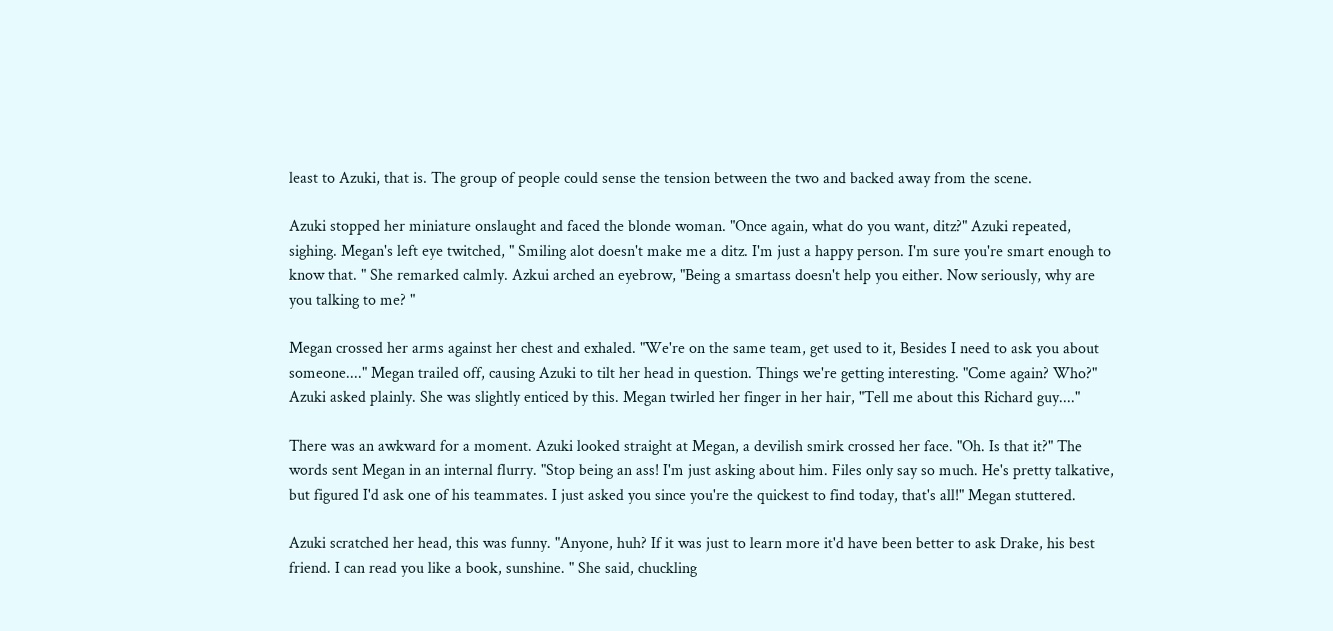least to Azuki, that is. The group of people could sense the tension between the two and backed away from the scene.

Azuki stopped her miniature onslaught and faced the blonde woman. "Once again, what do you want, ditz?" Azuki repeated, sighing. Megan's left eye twitched, " Smiling alot doesn't make me a ditz. I'm just a happy person. I'm sure you're smart enough to know that. " She remarked calmly. Azkui arched an eyebrow, "Being a smartass doesn't help you either. Now seriously, why are you talking to me? "

Megan crossed her arms against her chest and exhaled. "We're on the same team, get used to it, Besides I need to ask you about someone...." Megan trailed off, causing Azuki to tilt her head in question. Things we're getting interesting. "Come again? Who?" Azuki asked plainly. She was slightly enticed by this. Megan twirled her finger in her hair, "Tell me about this Richard guy...."

There was an awkward for a moment. Azuki looked straight at Megan, a devilish smirk crossed her face. "Oh. Is that it?" The words sent Megan in an internal flurry. "Stop being an ass! I'm just asking about him. Files only say so much. He's pretty talkative, but figured I'd ask one of his teammates. I just asked you since you're the quickest to find today, that's all!" Megan stuttered.

Azuki scratched her head, this was funny. "Anyone, huh? If it was just to learn more it'd have been better to ask Drake, his best friend. I can read you like a book, sunshine. " She said, chuckling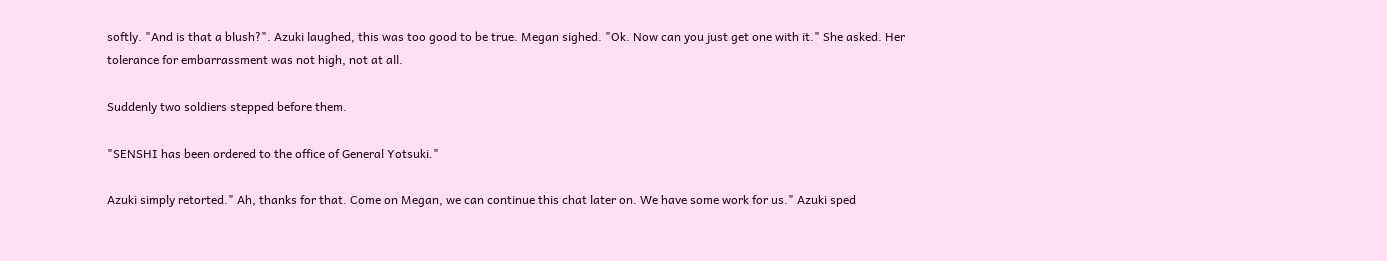softly. "And is that a blush?". Azuki laughed, this was too good to be true. Megan sighed. "Ok. Now can you just get one with it." She asked. Her tolerance for embarrassment was not high, not at all.

Suddenly two soldiers stepped before them.

"SENSHI has been ordered to the office of General Yotsuki."

Azuki simply retorted." Ah, thanks for that. Come on Megan, we can continue this chat later on. We have some work for us." Azuki sped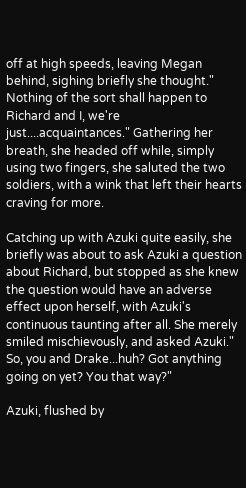off at high speeds, leaving Megan behind, sighing briefly she thought." Nothing of the sort shall happen to Richard and I, we're just....acquaintances." Gathering her breath, she headed off while, simply using two fingers, she saluted the two soldiers, with a wink that left their hearts craving for more.

Catching up with Azuki quite easily, she briefly was about to ask Azuki a question about Richard, but stopped as she knew the question would have an adverse effect upon herself, with Azuki's continuous taunting after all. She merely smiled mischievously, and asked Azuki." So, you and Drake...huh? Got anything going on yet? You that way?"

Azuki, flushed by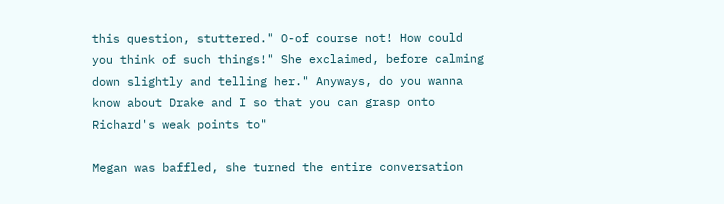this question, stuttered." O-of course not! How could you think of such things!" She exclaimed, before calming down slightly and telling her." Anyways, do you wanna know about Drake and I so that you can grasp onto Richard's weak points to"

Megan was baffled, she turned the entire conversation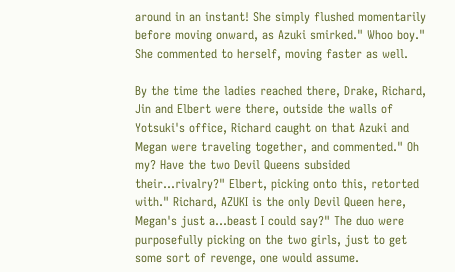around in an instant! She simply flushed momentarily before moving onward, as Azuki smirked." Whoo boy." She commented to herself, moving faster as well.

By the time the ladies reached there, Drake, Richard, Jin and Elbert were there, outside the walls of Yotsuki's office, Richard caught on that Azuki and Megan were traveling together, and commented." Oh my? Have the two Devil Queens subsided their...rivalry?" Elbert, picking onto this, retorted with." Richard, AZUKI is the only Devil Queen here, Megan's just a...beast I could say?" The duo were purposefully picking on the two girls, just to get some sort of revenge, one would assume.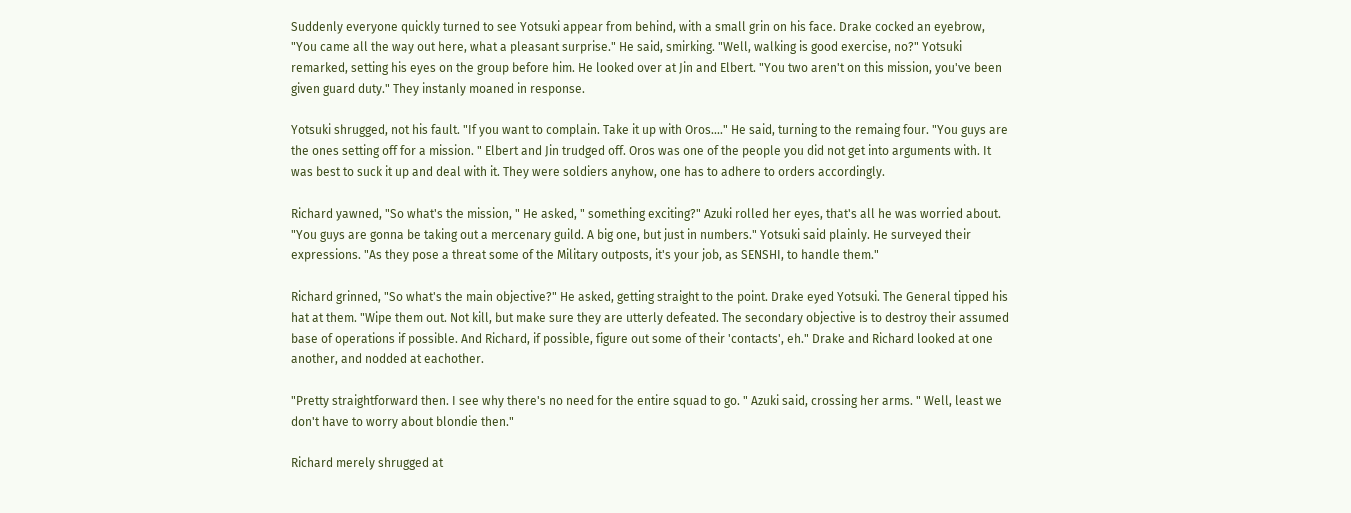Suddenly everyone quickly turned to see Yotsuki appear from behind, with a small grin on his face. Drake cocked an eyebrow, "You came all the way out here, what a pleasant surprise." He said, smirking. "Well, walking is good exercise, no?" Yotsuki remarked, setting his eyes on the group before him. He looked over at Jin and Elbert. "You two aren't on this mission, you've been given guard duty." They instanly moaned in response.

Yotsuki shrugged, not his fault. "If you want to complain. Take it up with Oros...." He said, turning to the remaing four. "You guys are the ones setting off for a mission. " Elbert and Jin trudged off. Oros was one of the people you did not get into arguments with. It was best to suck it up and deal with it. They were soldiers anyhow, one has to adhere to orders accordingly.

Richard yawned, "So what's the mission, " He asked, " something exciting?" Azuki rolled her eyes, that's all he was worried about. "You guys are gonna be taking out a mercenary guild. A big one, but just in numbers." Yotsuki said plainly. He surveyed their expressions. "As they pose a threat some of the Military outposts, it's your job, as SENSHI, to handle them."

Richard grinned, "So what's the main objective?" He asked, getting straight to the point. Drake eyed Yotsuki. The General tipped his hat at them. "Wipe them out. Not kill, but make sure they are utterly defeated. The secondary objective is to destroy their assumed base of operations if possible. And Richard, if possible, figure out some of their 'contacts', eh." Drake and Richard looked at one another, and nodded at eachother.

"Pretty straightforward then. I see why there's no need for the entire squad to go. " Azuki said, crossing her arms. " Well, least we don't have to worry about blondie then."

Richard merely shrugged at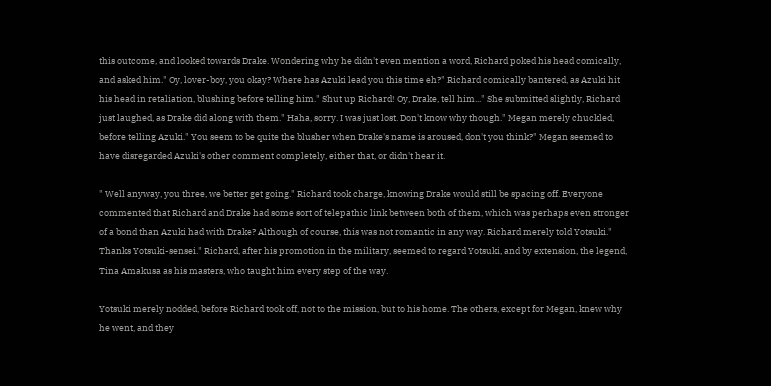this outcome, and looked towards Drake. Wondering why he didn't even mention a word, Richard poked his head comically, and asked him." Oy, lover-boy, you okay? Where has Azuki lead you this time eh?" Richard comically bantered, as Azuki hit his head in retaliation, blushing before telling him." Shut up Richard! Oy, Drake, tell him..." She submitted slightly, Richard just laughed, as Drake did along with them." Haha, sorry. I was just lost. Don't know why though." Megan merely chuckled, before telling Azuki." You seem to be quite the blusher when Drake's name is aroused, don't you think?" Megan seemed to have disregarded Azuki's other comment completely, either that, or didn't hear it.

" Well anyway, you three, we better get going." Richard took charge, knowing Drake would still be spacing off. Everyone commented that Richard and Drake had some sort of telepathic link between both of them, which was perhaps even stronger of a bond than Azuki had with Drake? Although of course, this was not romantic in any way. Richard merely told Yotsuki." Thanks Yotsuki-sensei." Richard, after his promotion in the military, seemed to regard Yotsuki, and by extension, the legend, Tina Amakusa as his masters, who taught him every step of the way.

Yotsuki merely nodded, before Richard took off, not to the mission, but to his home. The others, except for Megan, knew why he went, and they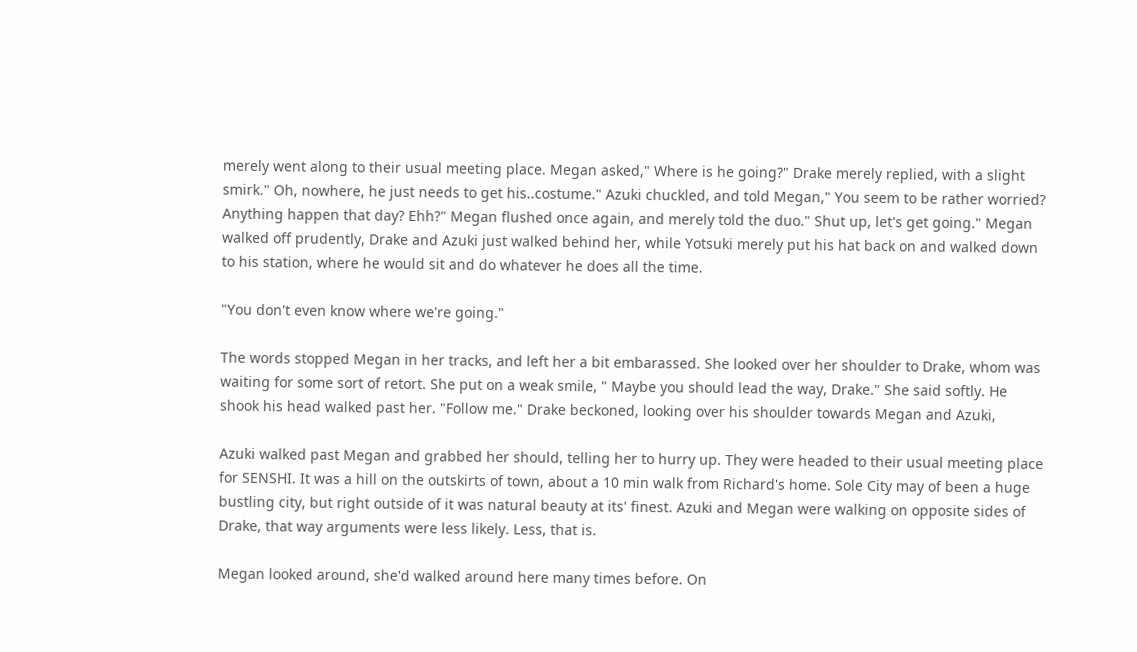merely went along to their usual meeting place. Megan asked," Where is he going?" Drake merely replied, with a slight smirk." Oh, nowhere, he just needs to get his..costume." Azuki chuckled, and told Megan," You seem to be rather worried? Anything happen that day? Ehh?" Megan flushed once again, and merely told the duo." Shut up, let's get going." Megan walked off prudently, Drake and Azuki just walked behind her, while Yotsuki merely put his hat back on and walked down to his station, where he would sit and do whatever he does all the time.

"You don't even know where we're going."

The words stopped Megan in her tracks, and left her a bit embarassed. She looked over her shoulder to Drake, whom was waiting for some sort of retort. She put on a weak smile, " Maybe you should lead the way, Drake." She said softly. He shook his head walked past her. "Follow me." Drake beckoned, looking over his shoulder towards Megan and Azuki,

Azuki walked past Megan and grabbed her should, telling her to hurry up. They were headed to their usual meeting place for SENSHI. It was a hill on the outskirts of town, about a 10 min walk from Richard's home. Sole City may of been a huge bustling city, but right outside of it was natural beauty at its' finest. Azuki and Megan were walking on opposite sides of Drake, that way arguments were less likely. Less, that is.

Megan looked around, she'd walked around here many times before. On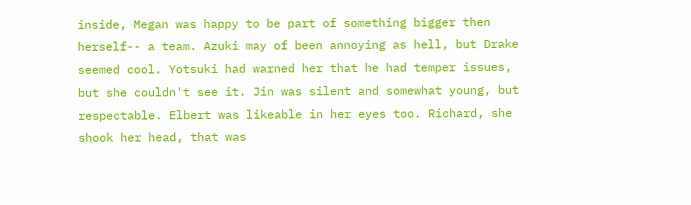inside, Megan was happy to be part of something bigger then herself-- a team. Azuki may of been annoying as hell, but Drake seemed cool. Yotsuki had warned her that he had temper issues, but she couldn't see it. Jin was silent and somewhat young, but respectable. Elbert was likeable in her eyes too. Richard, she shook her head, that was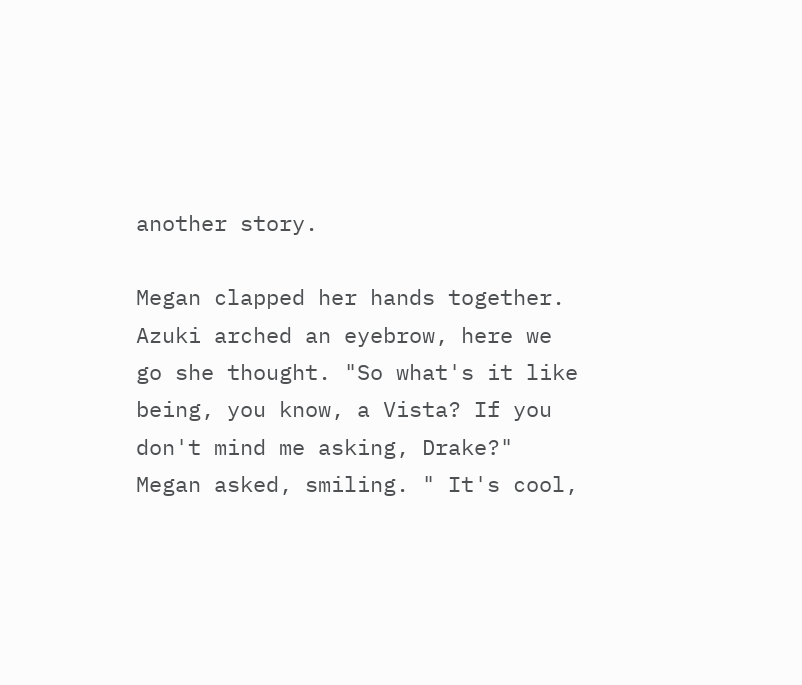another story.

Megan clapped her hands together. Azuki arched an eyebrow, here we go she thought. "So what's it like being, you know, a Vista? If you don't mind me asking, Drake?" Megan asked, smiling. " It's cool,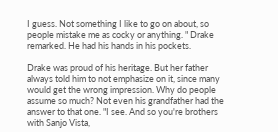I guess. Not something I like to go on about, so people mistake me as cocky or anything. " Drake remarked. He had his hands in his pockets.

Drake was proud of his heritage. But her father always told him to not emphasize on it, since many would get the wrong impression. Why do people assume so much? Not even his grandfather had the answer to that one. "I see. And so you're brothers with Sanjo Vista,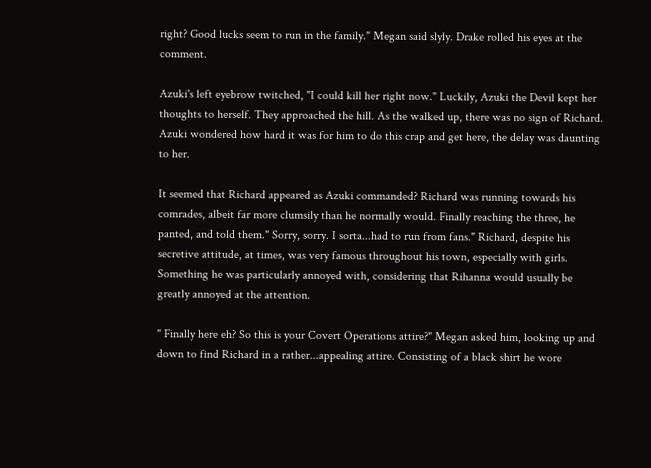right? Good lucks seem to run in the family." Megan said slyly. Drake rolled his eyes at the comment.

Azuki's left eyebrow twitched, "I could kill her right now." Luckily, Azuki the Devil kept her thoughts to herself. They approached the hill. As the walked up, there was no sign of Richard. Azuki wondered how hard it was for him to do this crap and get here, the delay was daunting to her.

It seemed that Richard appeared as Azuki commanded? Richard was running towards his comrades, albeit far more clumsily than he normally would. Finally reaching the three, he panted, and told them." Sorry, sorry. I sorta...had to run from fans." Richard, despite his secretive attitude, at times, was very famous throughout his town, especially with girls. Something he was particularly annoyed with, considering that Rihanna would usually be greatly annoyed at the attention.

" Finally here eh? So this is your Covert Operations attire?" Megan asked him, looking up and down to find Richard in a rather...appealing attire. Consisting of a black shirt he wore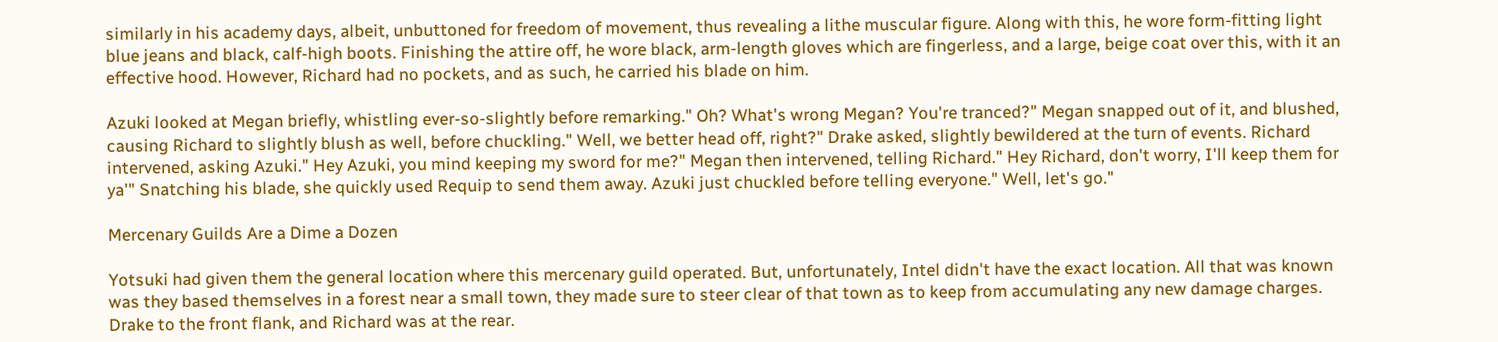similarly in his academy days, albeit, unbuttoned for freedom of movement, thus revealing a lithe muscular figure. Along with this, he wore form-fitting light blue jeans and black, calf-high boots. Finishing the attire off, he wore black, arm-length gloves which are fingerless, and a large, beige coat over this, with it an effective hood. However, Richard had no pockets, and as such, he carried his blade on him.

Azuki looked at Megan briefly, whistling ever-so-slightly before remarking." Oh? What's wrong Megan? You're tranced?" Megan snapped out of it, and blushed, causing Richard to slightly blush as well, before chuckling." Well, we better head off, right?" Drake asked, slightly bewildered at the turn of events. Richard intervened, asking Azuki." Hey Azuki, you mind keeping my sword for me?" Megan then intervened, telling Richard." Hey Richard, don't worry, I'll keep them for ya'" Snatching his blade, she quickly used Requip to send them away. Azuki just chuckled before telling everyone." Well, let's go."

Mercenary Guilds Are a Dime a Dozen

Yotsuki had given them the general location where this mercenary guild operated. But, unfortunately, Intel didn't have the exact location. All that was known was they based themselves in a forest near a small town, they made sure to steer clear of that town as to keep from accumulating any new damage charges. Drake to the front flank, and Richard was at the rear.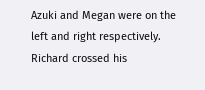Azuki and Megan were on the left and right respectively. Richard crossed his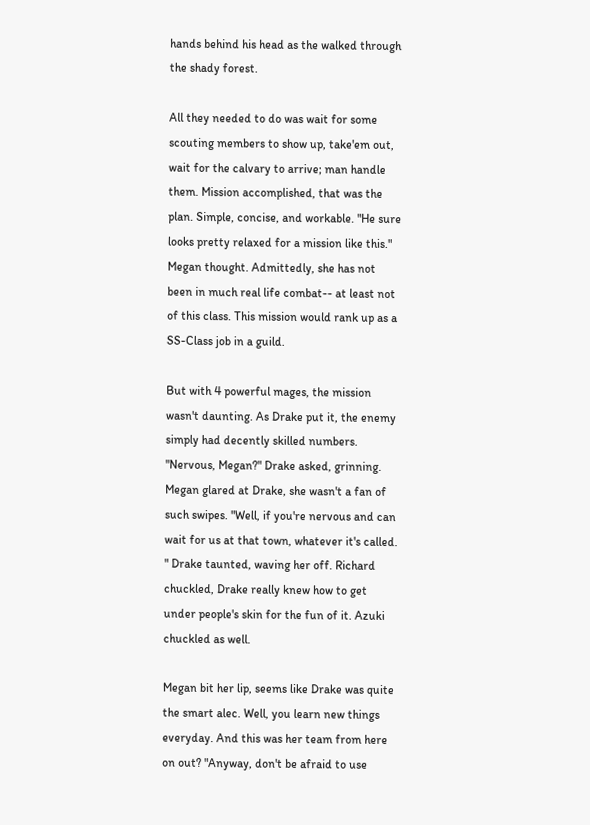hands behind his head as the walked through the shady forest.

All they needed to do was wait for some scouting members to show up, take'em out, wait for the calvary to arrive; man handle them. Mission accomplished, that was the plan. Simple, concise, and workable. "He sure looks pretty relaxed for a mission like this." Megan thought. Admittedly, she has not been in much real life combat-- at least not of this class. This mission would rank up as a SS-Class job in a guild.

But with 4 powerful mages, the mission wasn't daunting. As Drake put it, the enemy simply had decently skilled numbers. "Nervous, Megan?" Drake asked, grinning. Megan glared at Drake, she wasn't a fan of such swipes. "Well, if you're nervous and can wait for us at that town, whatever it's called. " Drake taunted, waving her off. Richard chuckled, Drake really knew how to get under people's skin for the fun of it. Azuki chuckled as well.

Megan bit her lip, seems like Drake was quite the smart alec. Well, you learn new things everyday. And this was her team from here on out? "Anyway, don't be afraid to use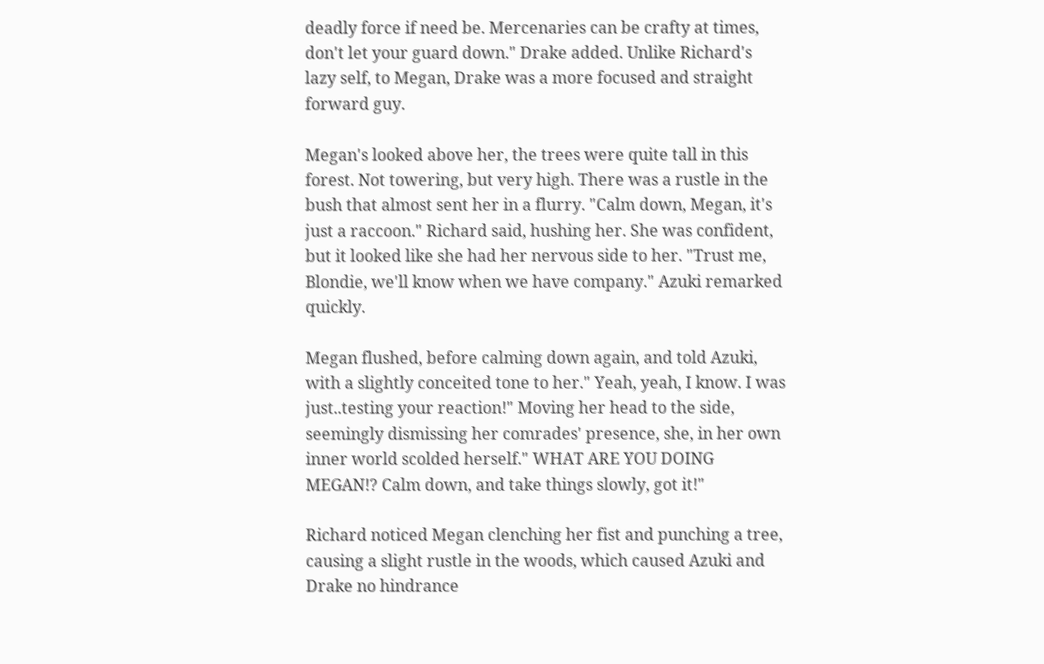deadly force if need be. Mercenaries can be crafty at times, don't let your guard down." Drake added. Unlike Richard's lazy self, to Megan, Drake was a more focused and straight forward guy.

Megan's looked above her, the trees were quite tall in this forest. Not towering, but very high. There was a rustle in the bush that almost sent her in a flurry. "Calm down, Megan, it's just a raccoon." Richard said, hushing her. She was confident, but it looked like she had her nervous side to her. "Trust me, Blondie, we'll know when we have company." Azuki remarked quickly.

Megan flushed, before calming down again, and told Azuki, with a slightly conceited tone to her." Yeah, yeah, I know. I was just..testing your reaction!" Moving her head to the side, seemingly dismissing her comrades' presence, she, in her own inner world scolded herself." WHAT ARE YOU DOING MEGAN!? Calm down, and take things slowly, got it!"

Richard noticed Megan clenching her fist and punching a tree, causing a slight rustle in the woods, which caused Azuki and Drake no hindrance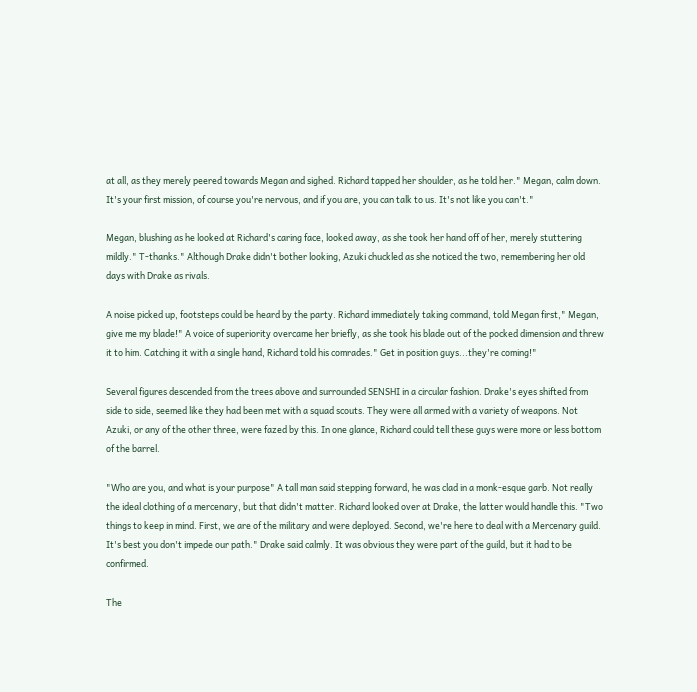at all, as they merely peered towards Megan and sighed. Richard tapped her shoulder, as he told her." Megan, calm down. It's your first mission, of course you're nervous, and if you are, you can talk to us. It's not like you can't."

Megan, blushing as he looked at Richard's caring face, looked away, as she took her hand off of her, merely stuttering mildly." T-thanks." Although Drake didn't bother looking, Azuki chuckled as she noticed the two, remembering her old days with Drake as rivals.

A noise picked up, footsteps could be heard by the party. Richard immediately taking command, told Megan first," Megan, give me my blade!" A voice of superiority overcame her briefly, as she took his blade out of the pocked dimension and threw it to him. Catching it with a single hand, Richard told his comrades." Get in position guys...they're coming!"

Several figures descended from the trees above and surrounded SENSHI in a circular fashion. Drake's eyes shifted from side to side, seemed like they had been met with a squad scouts. They were all armed with a variety of weapons. Not Azuki, or any of the other three, were fazed by this. In one glance, Richard could tell these guys were more or less bottom of the barrel.

"Who are you, and what is your purpose" A tall man said stepping forward, he was clad in a monk-esque garb. Not really the ideal clothing of a mercenary, but that didn't matter. Richard looked over at Drake, the latter would handle this. "Two things to keep in mind. First, we are of the military and were deployed. Second, we're here to deal with a Mercenary guild. It's best you don't impede our path." Drake said calmly. It was obvious they were part of the guild, but it had to be confirmed.

The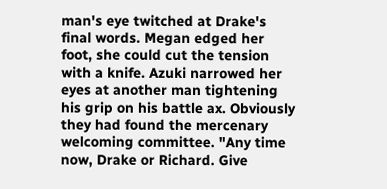man's eye twitched at Drake's final words. Megan edged her foot, she could cut the tension with a knife. Azuki narrowed her eyes at another man tightening his grip on his battle ax. Obviously they had found the mercenary welcoming committee. "Any time now, Drake or Richard. Give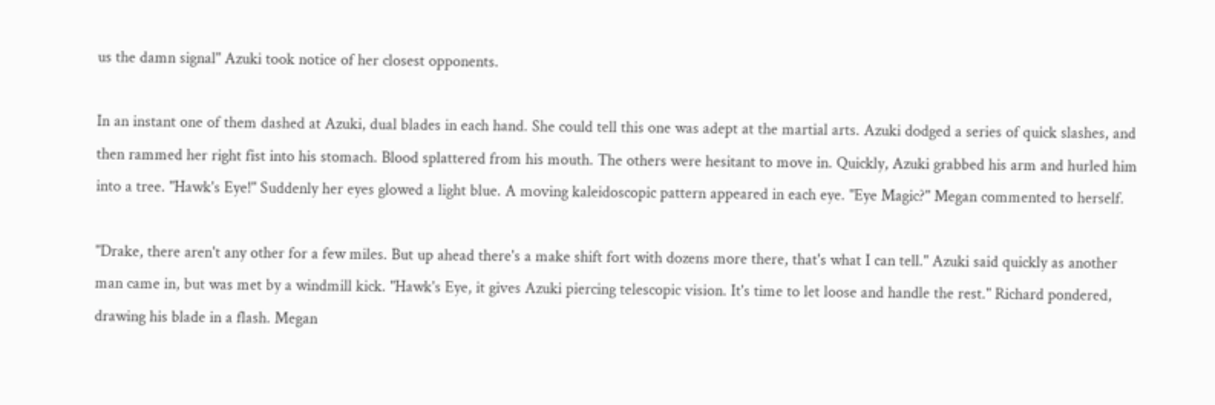us the damn signal" Azuki took notice of her closest opponents.

In an instant one of them dashed at Azuki, dual blades in each hand. She could tell this one was adept at the martial arts. Azuki dodged a series of quick slashes, and then rammed her right fist into his stomach. Blood splattered from his mouth. The others were hesitant to move in. Quickly, Azuki grabbed his arm and hurled him into a tree. "Hawk's Eye!" Suddenly her eyes glowed a light blue. A moving kaleidoscopic pattern appeared in each eye. "Eye Magic?" Megan commented to herself.

"Drake, there aren't any other for a few miles. But up ahead there's a make shift fort with dozens more there, that's what I can tell." Azuki said quickly as another man came in, but was met by a windmill kick. "Hawk's Eye, it gives Azuki piercing telescopic vision. It's time to let loose and handle the rest." Richard pondered, drawing his blade in a flash. Megan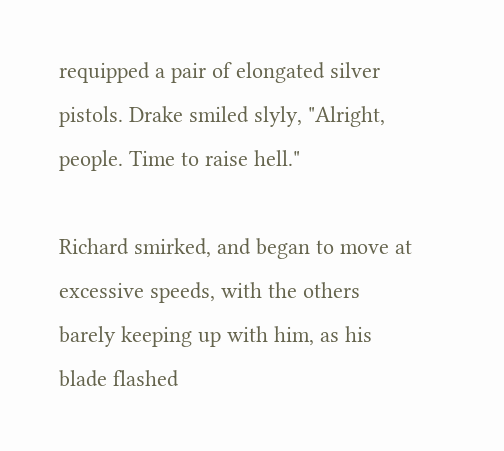requipped a pair of elongated silver pistols. Drake smiled slyly, "Alright, people. Time to raise hell."

Richard smirked, and began to move at excessive speeds, with the others barely keeping up with him, as his blade flashed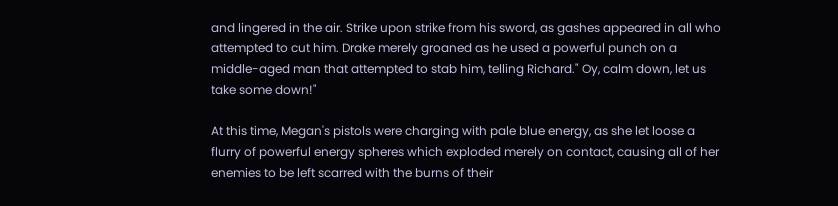and lingered in the air. Strike upon strike from his sword, as gashes appeared in all who attempted to cut him. Drake merely groaned as he used a powerful punch on a middle-aged man that attempted to stab him, telling Richard." Oy, calm down, let us take some down!"

At this time, Megan's pistols were charging with pale blue energy, as she let loose a flurry of powerful energy spheres which exploded merely on contact, causing all of her enemies to be left scarred with the burns of their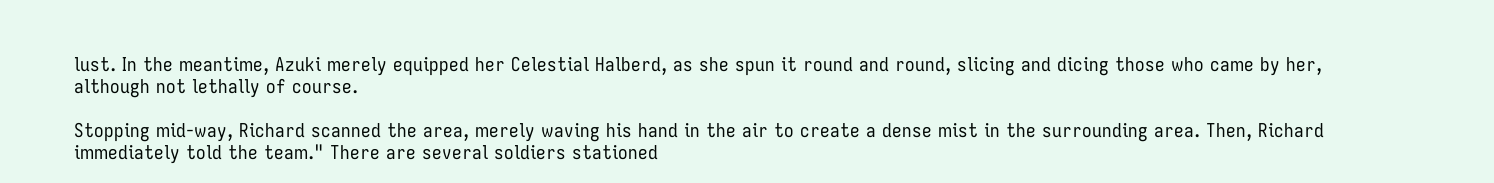lust. In the meantime, Azuki merely equipped her Celestial Halberd, as she spun it round and round, slicing and dicing those who came by her, although not lethally of course.

Stopping mid-way, Richard scanned the area, merely waving his hand in the air to create a dense mist in the surrounding area. Then, Richard immediately told the team." There are several soldiers stationed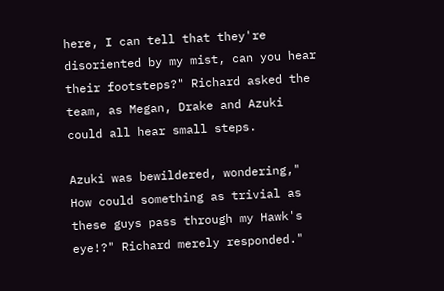here, I can tell that they're disoriented by my mist, can you hear their footsteps?" Richard asked the team, as Megan, Drake and Azuki could all hear small steps.

Azuki was bewildered, wondering," How could something as trivial as these guys pass through my Hawk's eye!?" Richard merely responded."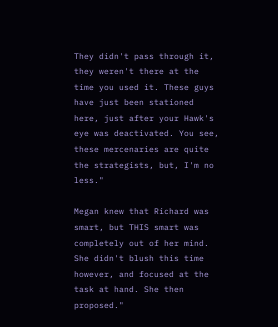They didn't pass through it, they weren't there at the time you used it. These guys have just been stationed here, just after your Hawk's eye was deactivated. You see, these mercenaries are quite the strategists, but, I'm no less."

Megan knew that Richard was smart, but THIS smart was completely out of her mind. She didn't blush this time however, and focused at the task at hand. She then proposed."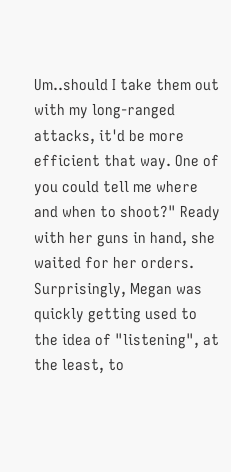Um..should I take them out with my long-ranged attacks, it'd be more efficient that way. One of you could tell me where and when to shoot?" Ready with her guns in hand, she waited for her orders. Surprisingly, Megan was quickly getting used to the idea of "listening", at the least, to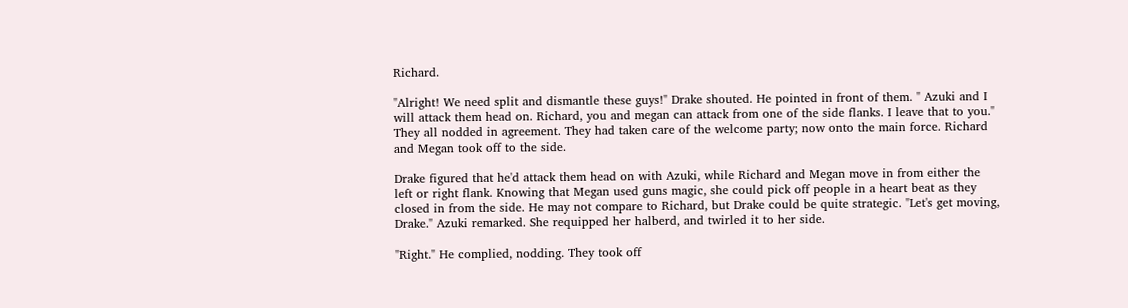Richard.

"Alright! We need split and dismantle these guys!" Drake shouted. He pointed in front of them. " Azuki and I will attack them head on. Richard, you and megan can attack from one of the side flanks. I leave that to you." They all nodded in agreement. They had taken care of the welcome party; now onto the main force. Richard and Megan took off to the side.

Drake figured that he'd attack them head on with Azuki, while Richard and Megan move in from either the left or right flank. Knowing that Megan used guns magic, she could pick off people in a heart beat as they closed in from the side. He may not compare to Richard, but Drake could be quite strategic. "Let's get moving, Drake." Azuki remarked. She requipped her halberd, and twirled it to her side.

"Right." He complied, nodding. They took off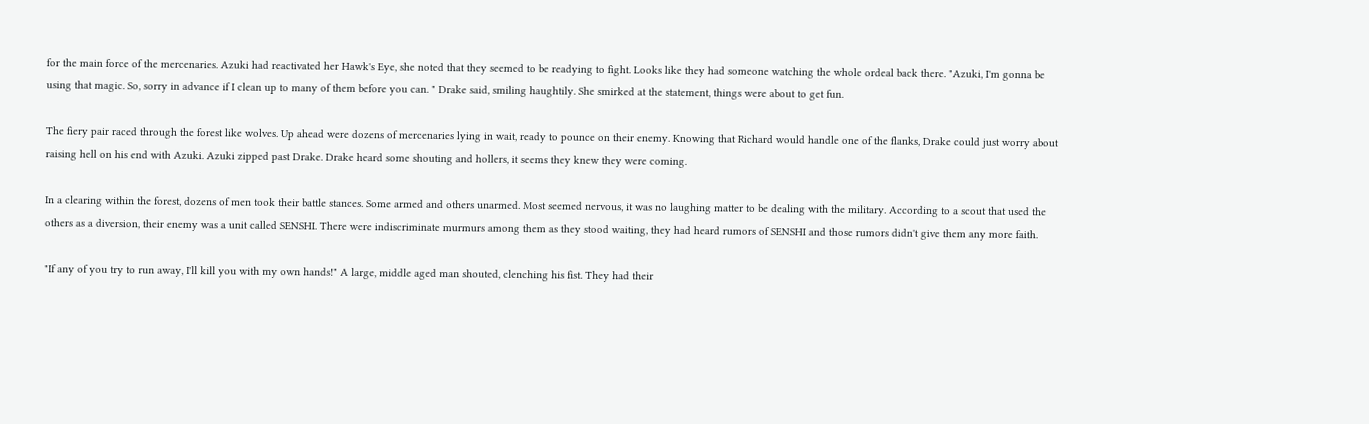for the main force of the mercenaries. Azuki had reactivated her Hawk's Eye, she noted that they seemed to be readying to fight. Looks like they had someone watching the whole ordeal back there. "Azuki, I'm gonna be using that magic. So, sorry in advance if I clean up to many of them before you can. " Drake said, smiling haughtily. She smirked at the statement, things were about to get fun.

The fiery pair raced through the forest like wolves. Up ahead were dozens of mercenaries lying in wait, ready to pounce on their enemy. Knowing that Richard would handle one of the flanks, Drake could just worry about raising hell on his end with Azuki. Azuki zipped past Drake. Drake heard some shouting and hollers, it seems they knew they were coming.

In a clearing within the forest, dozens of men took their battle stances. Some armed and others unarmed. Most seemed nervous, it was no laughing matter to be dealing with the military. According to a scout that used the others as a diversion, their enemy was a unit called SENSHI. There were indiscriminate murmurs among them as they stood waiting, they had heard rumors of SENSHI and those rumors didn't give them any more faith.

"If any of you try to run away, I'll kill you with my own hands!" A large, middle aged man shouted, clenching his fist. They had their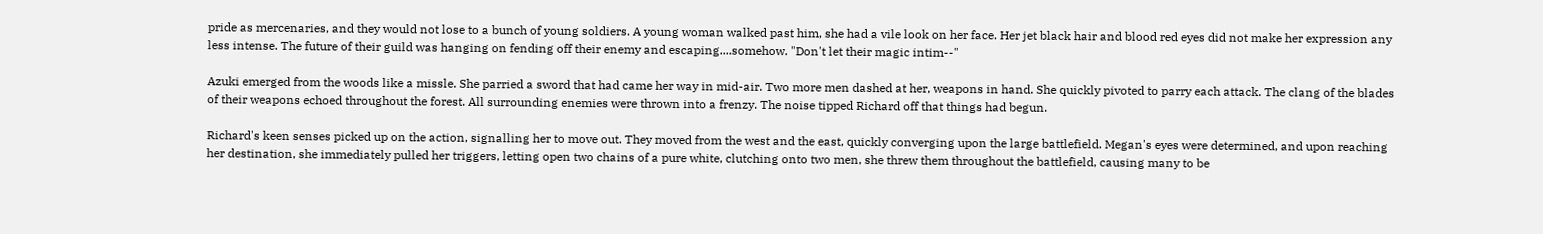pride as mercenaries, and they would not lose to a bunch of young soldiers. A young woman walked past him, she had a vile look on her face. Her jet black hair and blood red eyes did not make her expression any less intense. The future of their guild was hanging on fending off their enemy and escaping....somehow. "Don't let their magic intim--"

Azuki emerged from the woods like a missle. She parried a sword that had came her way in mid-air. Two more men dashed at her, weapons in hand. She quickly pivoted to parry each attack. The clang of the blades of their weapons echoed throughout the forest. All surrounding enemies were thrown into a frenzy. The noise tipped Richard off that things had begun.

Richard's keen senses picked up on the action, signalling her to move out. They moved from the west and the east, quickly converging upon the large battlefield. Megan's eyes were determined, and upon reaching her destination, she immediately pulled her triggers, letting open two chains of a pure white, clutching onto two men, she threw them throughout the battlefield, causing many to be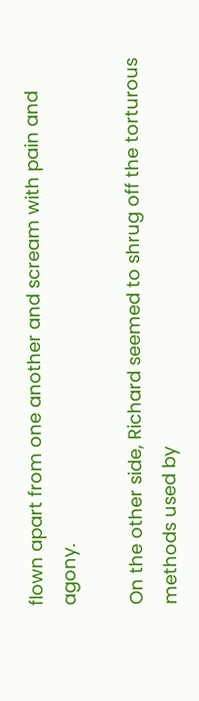flown apart from one another and scream with pain and agony.

On the other side, Richard seemed to shrug off the torturous methods used by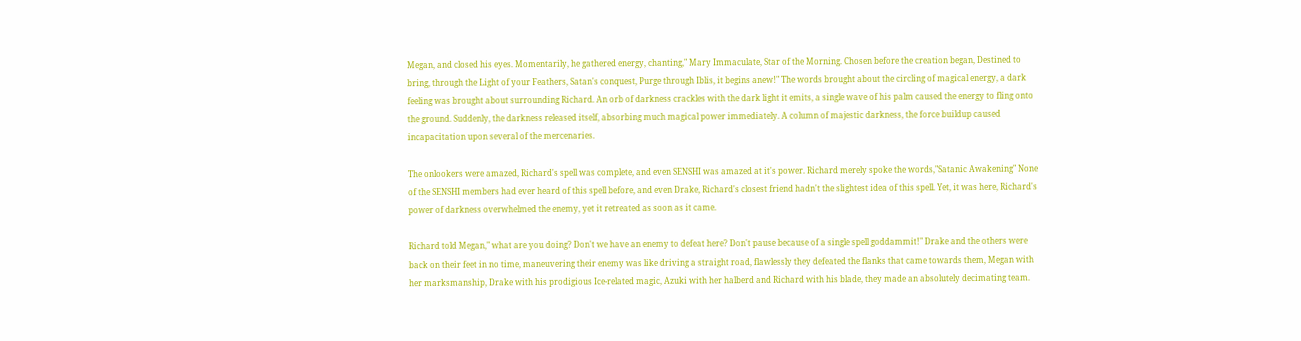Megan, and closed his eyes. Momentarily, he gathered energy, chanting," Mary Immaculate, Star of the Morning. Chosen before the creation began, Destined to bring, through the Light of your Feathers, Satan's conquest, Purge through Iblis, it begins anew!" The words brought about the circling of magical energy, a dark feeling was brought about surrounding Richard. An orb of darkness crackles with the dark light it emits, a single wave of his palm caused the energy to fling onto the ground. Suddenly, the darkness released itself, absorbing much magical power immediately. A column of majestic darkness, the force buildup caused incapacitation upon several of the mercenaries.

The onlookers were amazed, Richard's spell was complete, and even SENSHI was amazed at it's power. Richard merely spoke the words,"Satanic Awakening" None of the SENSHI members had ever heard of this spell before, and even Drake, Richard's closest friend hadn't the slightest idea of this spell. Yet, it was here, Richard's power of darkness overwhelmed the enemy, yet it retreated as soon as it came.

Richard told Megan," what are you doing? Don't we have an enemy to defeat here? Don't pause because of a single spell goddammit!" Drake and the others were back on their feet in no time, maneuvering their enemy was like driving a straight road, flawlessly they defeated the flanks that came towards them, Megan with her marksmanship, Drake with his prodigious Ice-related magic, Azuki with her halberd and Richard with his blade, they made an absolutely decimating team.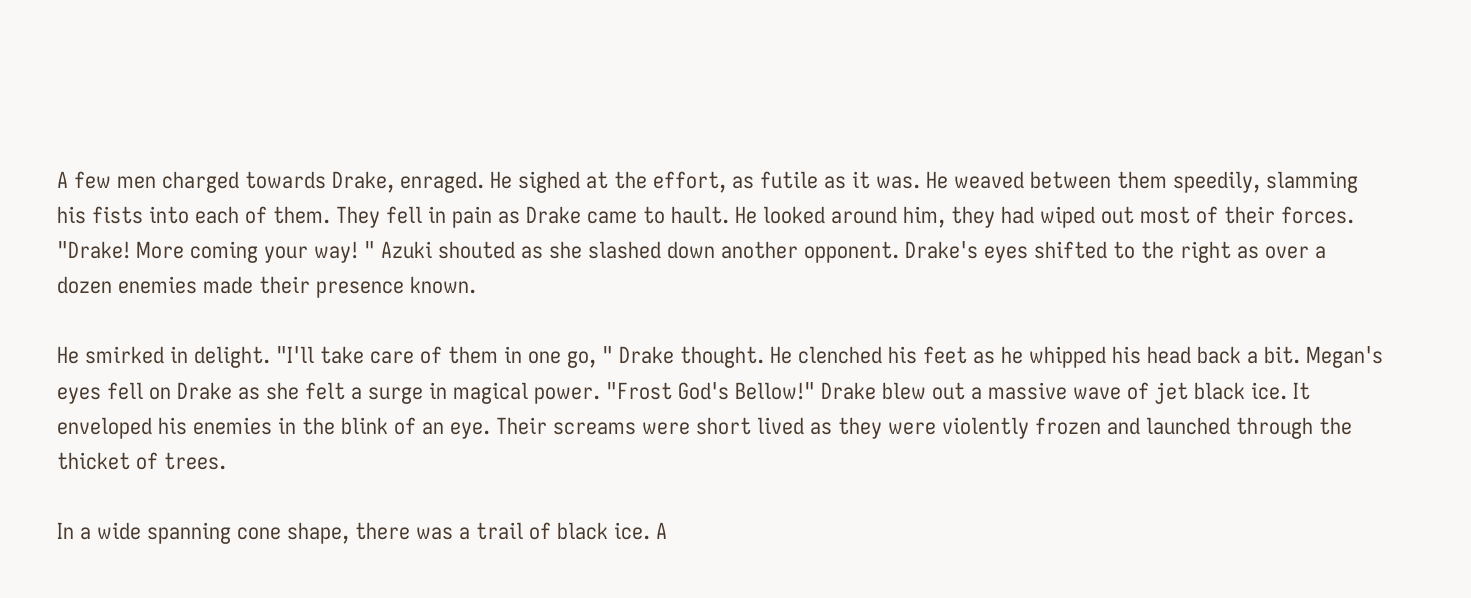A few men charged towards Drake, enraged. He sighed at the effort, as futile as it was. He weaved between them speedily, slamming his fists into each of them. They fell in pain as Drake came to hault. He looked around him, they had wiped out most of their forces. "Drake! More coming your way! " Azuki shouted as she slashed down another opponent. Drake's eyes shifted to the right as over a dozen enemies made their presence known.

He smirked in delight. "I'll take care of them in one go, " Drake thought. He clenched his feet as he whipped his head back a bit. Megan's eyes fell on Drake as she felt a surge in magical power. "Frost God's Bellow!" Drake blew out a massive wave of jet black ice. It enveloped his enemies in the blink of an eye. Their screams were short lived as they were violently frozen and launched through the thicket of trees.

In a wide spanning cone shape, there was a trail of black ice. A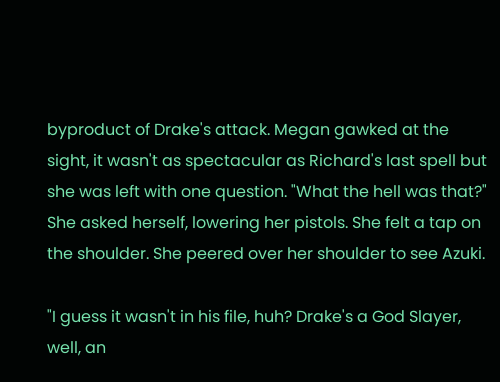byproduct of Drake's attack. Megan gawked at the sight, it wasn't as spectacular as Richard's last spell but she was left with one question. "What the hell was that?" She asked herself, lowering her pistols. She felt a tap on the shoulder. She peered over her shoulder to see Azuki.

"I guess it wasn't in his file, huh? Drake's a God Slayer, well, an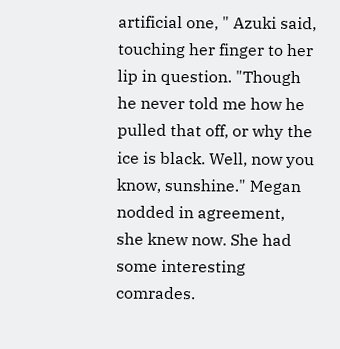artificial one, " Azuki said, touching her finger to her lip in question. "Though he never told me how he pulled that off, or why the ice is black. Well, now you know, sunshine." Megan nodded in agreement, she knew now. She had some interesting comrades.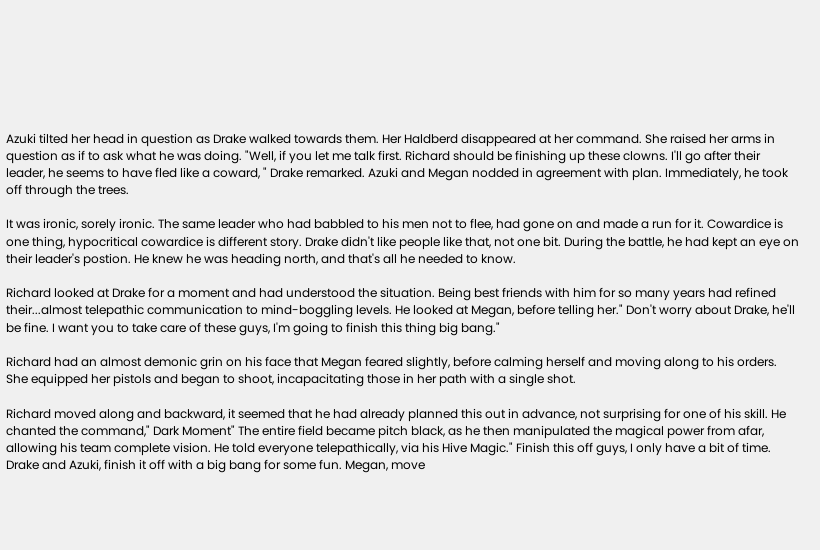Azuki tilted her head in question as Drake walked towards them. Her Haldberd disappeared at her command. She raised her arms in question as if to ask what he was doing. "Well, if you let me talk first. Richard should be finishing up these clowns. I'll go after their leader, he seems to have fled like a coward, " Drake remarked. Azuki and Megan nodded in agreement with plan. Immediately, he took off through the trees.

It was ironic, sorely ironic. The same leader who had babbled to his men not to flee, had gone on and made a run for it. Cowardice is one thing, hypocritical cowardice is different story. Drake didn't like people like that, not one bit. During the battle, he had kept an eye on their leader's postion. He knew he was heading north, and that's all he needed to know.

Richard looked at Drake for a moment and had understood the situation. Being best friends with him for so many years had refined their...almost telepathic communication to mind-boggling levels. He looked at Megan, before telling her." Don't worry about Drake, he'll be fine. I want you to take care of these guys, I'm going to finish this thing big bang."

Richard had an almost demonic grin on his face that Megan feared slightly, before calming herself and moving along to his orders. She equipped her pistols and began to shoot, incapacitating those in her path with a single shot.

Richard moved along and backward, it seemed that he had already planned this out in advance, not surprising for one of his skill. He chanted the command," Dark Moment" The entire field became pitch black, as he then manipulated the magical power from afar, allowing his team complete vision. He told everyone telepathically, via his Hive Magic." Finish this off guys, I only have a bit of time. Drake and Azuki, finish it off with a big bang for some fun. Megan, move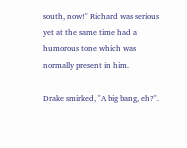south, now!" Richard was serious yet at the same time had a humorous tone which was normally present in him.

Drake smirked, "A big bang, eh?".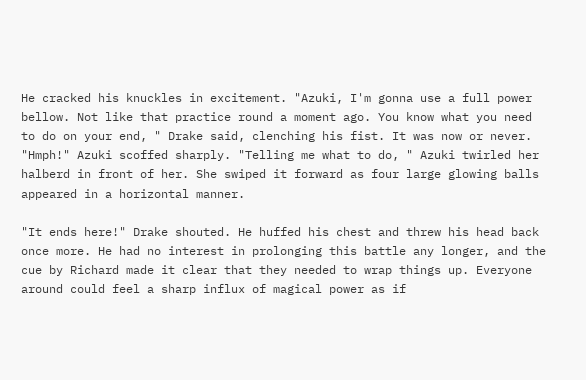He cracked his knuckles in excitement. "Azuki, I'm gonna use a full power bellow. Not like that practice round a moment ago. You know what you need to do on your end, " Drake said, clenching his fist. It was now or never. "Hmph!" Azuki scoffed sharply. "Telling me what to do, " Azuki twirled her halberd in front of her. She swiped it forward as four large glowing balls appeared in a horizontal manner.

"It ends here!" Drake shouted. He huffed his chest and threw his head back once more. He had no interest in prolonging this battle any longer, and the cue by Richard made it clear that they needed to wrap things up. Everyone around could feel a sharp influx of magical power as if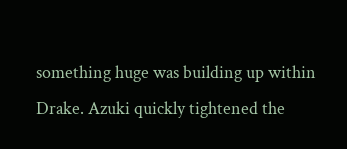something huge was building up within Drake. Azuki quickly tightened the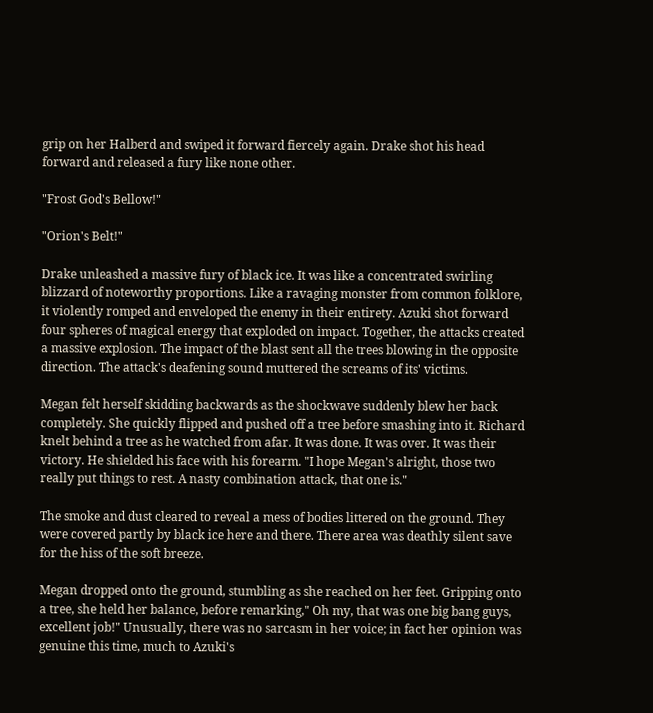grip on her Halberd and swiped it forward fiercely again. Drake shot his head forward and released a fury like none other.

"Frost God's Bellow!"

"Orion's Belt!"

Drake unleashed a massive fury of black ice. It was like a concentrated swirling blizzard of noteworthy proportions. Like a ravaging monster from common folklore, it violently romped and enveloped the enemy in their entirety. Azuki shot forward four spheres of magical energy that exploded on impact. Together, the attacks created a massive explosion. The impact of the blast sent all the trees blowing in the opposite direction. The attack's deafening sound muttered the screams of its' victims.

Megan felt herself skidding backwards as the shockwave suddenly blew her back completely. She quickly flipped and pushed off a tree before smashing into it. Richard knelt behind a tree as he watched from afar. It was done. It was over. It was their victory. He shielded his face with his forearm. "I hope Megan's alright, those two really put things to rest. A nasty combination attack, that one is."

The smoke and dust cleared to reveal a mess of bodies littered on the ground. They were covered partly by black ice here and there. There area was deathly silent save for the hiss of the soft breeze.

Megan dropped onto the ground, stumbling as she reached on her feet. Gripping onto a tree, she held her balance, before remarking," Oh my, that was one big bang guys, excellent job!" Unusually, there was no sarcasm in her voice; in fact her opinion was genuine this time, much to Azuki's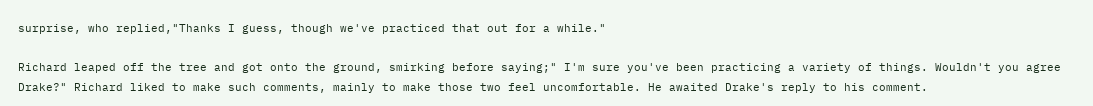surprise, who replied,"Thanks I guess, though we've practiced that out for a while."

Richard leaped off the tree and got onto the ground, smirking before saying;" I'm sure you've been practicing a variety of things. Wouldn't you agree Drake?" Richard liked to make such comments, mainly to make those two feel uncomfortable. He awaited Drake's reply to his comment.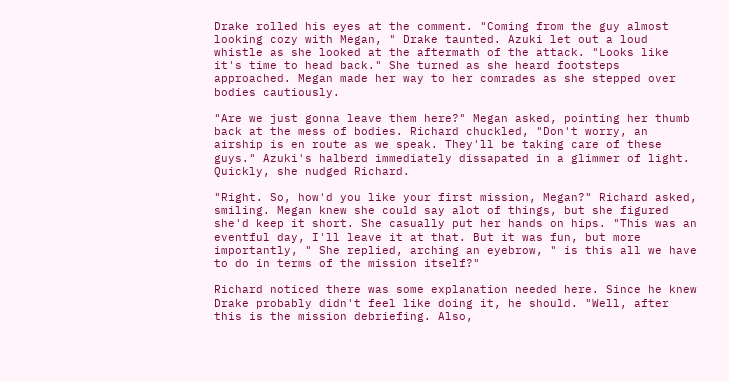Drake rolled his eyes at the comment. "Coming from the guy almost looking cozy with Megan, " Drake taunted. Azuki let out a loud whistle as she looked at the aftermath of the attack. "Looks like it's time to head back." She turned as she heard footsteps approached. Megan made her way to her comrades as she stepped over bodies cautiously.

"Are we just gonna leave them here?" Megan asked, pointing her thumb back at the mess of bodies. Richard chuckled, "Don't worry, an airship is en route as we speak. They'll be taking care of these guys." Azuki's halberd immediately dissapated in a glimmer of light. Quickly, she nudged Richard.

"Right. So, how'd you like your first mission, Megan?" Richard asked, smiling. Megan knew she could say alot of things, but she figured she'd keep it short. She casually put her hands on hips. "This was an eventful day, I'll leave it at that. But it was fun, but more importantly, " She replied, arching an eyebrow, " is this all we have to do in terms of the mission itself?"

Richard noticed there was some explanation needed here. Since he knew Drake probably didn't feel like doing it, he should. "Well, after this is the mission debriefing. Also,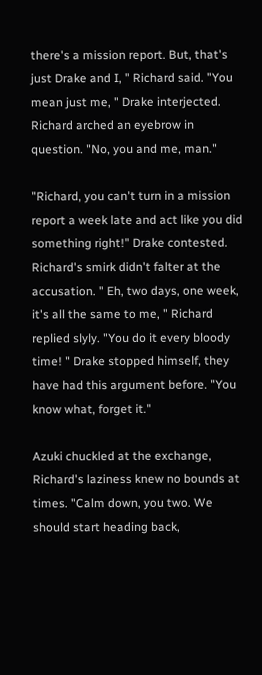there's a mission report. But, that's just Drake and I, " Richard said. "You mean just me, " Drake interjected. Richard arched an eyebrow in question. "No, you and me, man."

"Richard, you can't turn in a mission report a week late and act like you did something right!" Drake contested. Richard's smirk didn't falter at the accusation. " Eh, two days, one week, it's all the same to me, " Richard replied slyly. "You do it every bloody time! " Drake stopped himself, they have had this argument before. "You know what, forget it."

Azuki chuckled at the exchange, Richard's laziness knew no bounds at times. "Calm down, you two. We should start heading back,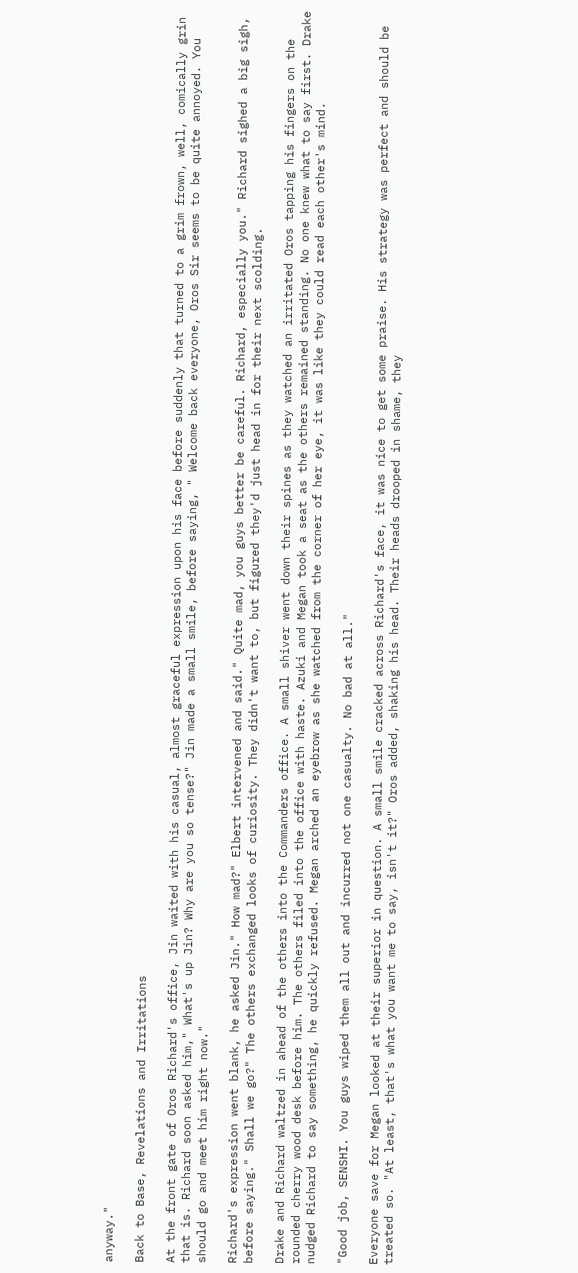anyway."

Back to Base, Revelations and Irritations

At the front gate of Oros Richard's office, Jin waited with his casual, almost graceful expression upon his face before suddenly that turned to a grim frown, well, comically grin that is. Richard soon asked him," What's up Jin? Why are you so tense?" Jin made a small smile, before saying, " Welcome back everyone, Oros Sir seems to be quite annoyed. You should go and meet him right now."

Richard's expression went blank, he asked Jin." How mad?" Elbert intervened and said." Quite mad, you guys better be careful. Richard, especially you." Richard sighed a big sigh, before saying." Shall we go?" The others exchanged looks of curiosity. They didn't want to, but figured they'd just head in for their next scolding.

Drake and Richard waltzed in ahead of the others into the Commanders office. A small shiver went down their spines as they watched an irritated Oros tapping his fingers on the rounded cherry wood desk before him. The others filed into the office with haste. Azuki and Megan took a seat as the others remained standing. No one knew what to say first. Drake nudged Richard to say something, he quickly refused. Megan arched an eyebrow as she watched from the corner of her eye, it was like they could read each other's mind.

"Good job, SENSHI. You guys wiped them all out and incurred not one casualty. No bad at all."

Everyone save for Megan looked at their superior in question. A small smile cracked across Richard's face, it was nice to get some praise. His strategy was perfect and should be treated so. "At least, that's what you want me to say, isn't it?" Oros added, shaking his head. Their heads drooped in shame, they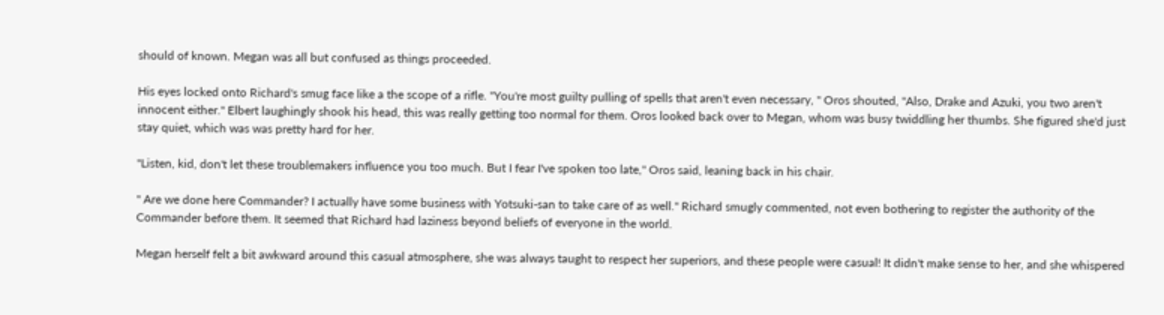should of known. Megan was all but confused as things proceeded.

His eyes locked onto Richard's smug face like a the scope of a rifle. "You're most guilty pulling of spells that aren't even necessary, " Oros shouted, "Also, Drake and Azuki, you two aren't innocent either." Elbert laughingly shook his head, this was really getting too normal for them. Oros looked back over to Megan, whom was busy twiddling her thumbs. She figured she'd just stay quiet, which was was pretty hard for her.

"Listen, kid, don't let these troublemakers influence you too much. But I fear I've spoken too late," Oros said, leaning back in his chair.

" Are we done here Commander? I actually have some business with Yotsuki-san to take care of as well." Richard smugly commented, not even bothering to register the authority of the Commander before them. It seemed that Richard had laziness beyond beliefs of everyone in the world.

Megan herself felt a bit awkward around this casual atmosphere, she was always taught to respect her superiors, and these people were casual! It didn't make sense to her, and she whispered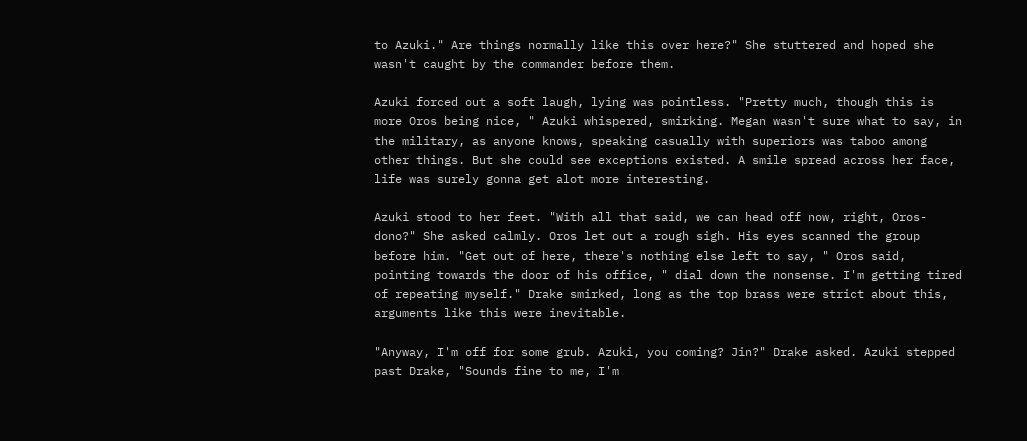to Azuki." Are things normally like this over here?" She stuttered and hoped she wasn't caught by the commander before them.

Azuki forced out a soft laugh, lying was pointless. "Pretty much, though this is more Oros being nice, " Azuki whispered, smirking. Megan wasn't sure what to say, in the military, as anyone knows, speaking casually with superiors was taboo among other things. But she could see exceptions existed. A smile spread across her face, life was surely gonna get alot more interesting.

Azuki stood to her feet. "With all that said, we can head off now, right, Oros-dono?" She asked calmly. Oros let out a rough sigh. His eyes scanned the group before him. "Get out of here, there's nothing else left to say, " Oros said, pointing towards the door of his office, " dial down the nonsense. I'm getting tired of repeating myself." Drake smirked, long as the top brass were strict about this, arguments like this were inevitable.

"Anyway, I'm off for some grub. Azuki, you coming? Jin?" Drake asked. Azuki stepped past Drake, "Sounds fine to me, I'm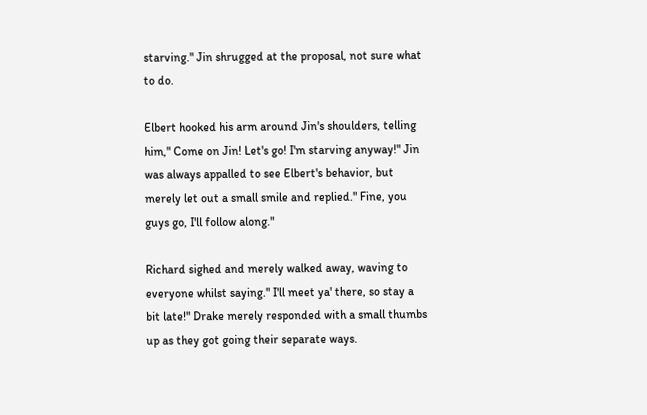starving." Jin shrugged at the proposal, not sure what to do.

Elbert hooked his arm around Jin's shoulders, telling him," Come on Jin! Let's go! I'm starving anyway!" Jin was always appalled to see Elbert's behavior, but merely let out a small smile and replied." Fine, you guys go, I'll follow along."

Richard sighed and merely walked away, waving to everyone whilst saying." I'll meet ya' there, so stay a bit late!" Drake merely responded with a small thumbs up as they got going their separate ways.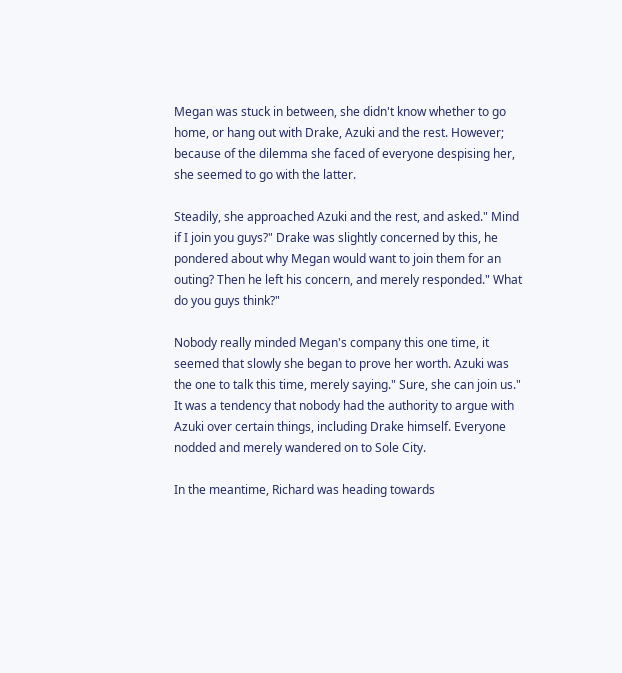Megan was stuck in between, she didn't know whether to go home, or hang out with Drake, Azuki and the rest. However; because of the dilemma she faced of everyone despising her, she seemed to go with the latter.

Steadily, she approached Azuki and the rest, and asked." Mind if I join you guys?" Drake was slightly concerned by this, he pondered about why Megan would want to join them for an outing? Then he left his concern, and merely responded." What do you guys think?"

Nobody really minded Megan's company this one time, it seemed that slowly she began to prove her worth. Azuki was the one to talk this time, merely saying." Sure, she can join us." It was a tendency that nobody had the authority to argue with Azuki over certain things, including Drake himself. Everyone nodded and merely wandered on to Sole City.

In the meantime, Richard was heading towards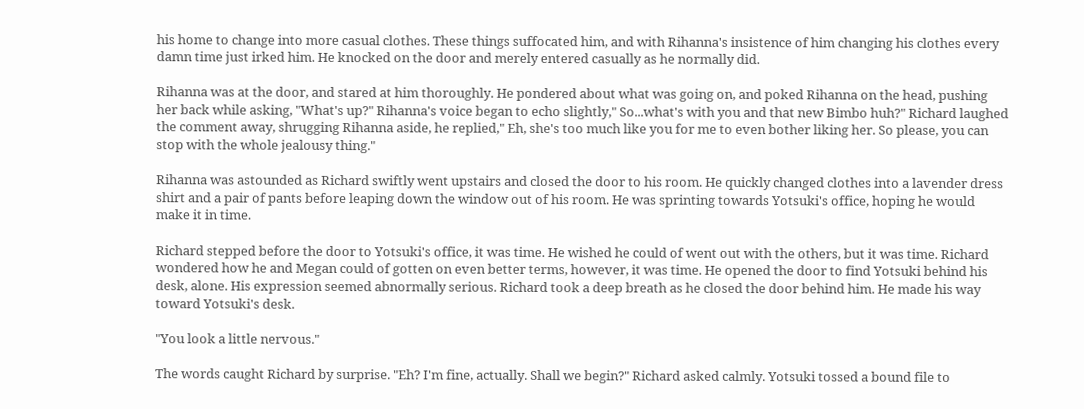his home to change into more casual clothes. These things suffocated him, and with Rihanna's insistence of him changing his clothes every damn time just irked him. He knocked on the door and merely entered casually as he normally did.

Rihanna was at the door, and stared at him thoroughly. He pondered about what was going on, and poked Rihanna on the head, pushing her back while asking, "What's up?" Rihanna's voice began to echo slightly," So...what's with you and that new Bimbo huh?" Richard laughed the comment away, shrugging Rihanna aside, he replied," Eh, she's too much like you for me to even bother liking her. So please, you can stop with the whole jealousy thing."

Rihanna was astounded as Richard swiftly went upstairs and closed the door to his room. He quickly changed clothes into a lavender dress shirt and a pair of pants before leaping down the window out of his room. He was sprinting towards Yotsuki's office, hoping he would make it in time.

Richard stepped before the door to Yotsuki's office, it was time. He wished he could of went out with the others, but it was time. Richard wondered how he and Megan could of gotten on even better terms, however, it was time. He opened the door to find Yotsuki behind his desk, alone. His expression seemed abnormally serious. Richard took a deep breath as he closed the door behind him. He made his way toward Yotsuki's desk.

"You look a little nervous."

The words caught Richard by surprise. "Eh? I'm fine, actually. Shall we begin?" Richard asked calmly. Yotsuki tossed a bound file to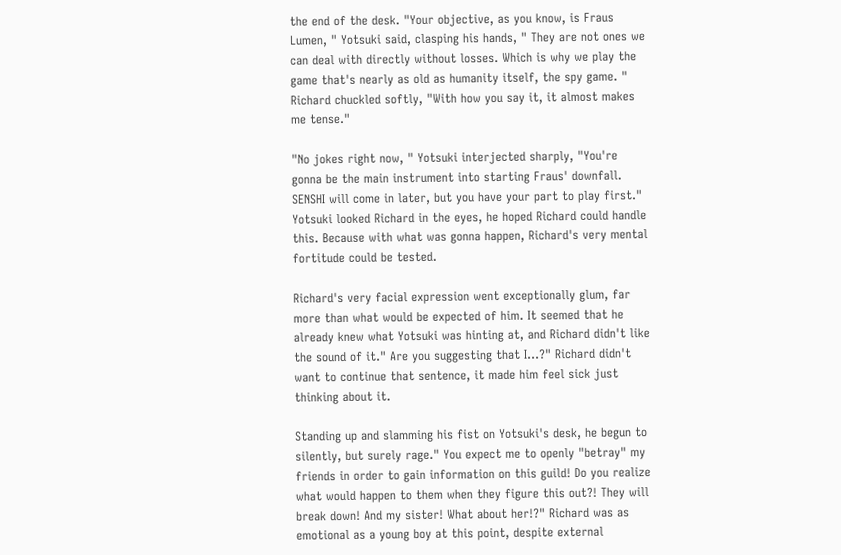the end of the desk. "Your objective, as you know, is Fraus Lumen, " Yotsuki said, clasping his hands, " They are not ones we can deal with directly without losses. Which is why we play the game that's nearly as old as humanity itself, the spy game. " Richard chuckled softly, "With how you say it, it almost makes me tense."

"No jokes right now, " Yotsuki interjected sharply, "You're gonna be the main instrument into starting Fraus' downfall. SENSHI will come in later, but you have your part to play first." Yotsuki looked Richard in the eyes, he hoped Richard could handle this. Because with what was gonna happen, Richard's very mental fortitude could be tested.

Richard's very facial expression went exceptionally glum, far more than what would be expected of him. It seemed that he already knew what Yotsuki was hinting at, and Richard didn't like the sound of it." Are you suggesting that I...?" Richard didn't want to continue that sentence, it made him feel sick just thinking about it.

Standing up and slamming his fist on Yotsuki's desk, he begun to silently, but surely rage." You expect me to openly "betray" my friends in order to gain information on this guild! Do you realize what would happen to them when they figure this out?! They will break down! And my sister! What about her!?" Richard was as emotional as a young boy at this point, despite external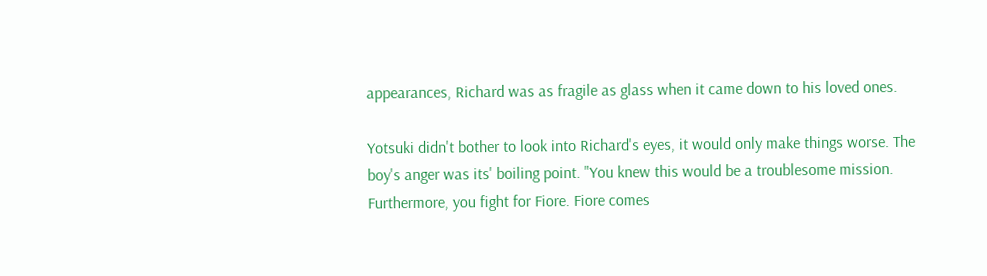appearances, Richard was as fragile as glass when it came down to his loved ones.

Yotsuki didn't bother to look into Richard's eyes, it would only make things worse. The boy's anger was its' boiling point. "You knew this would be a troublesome mission. Furthermore, you fight for Fiore. Fiore comes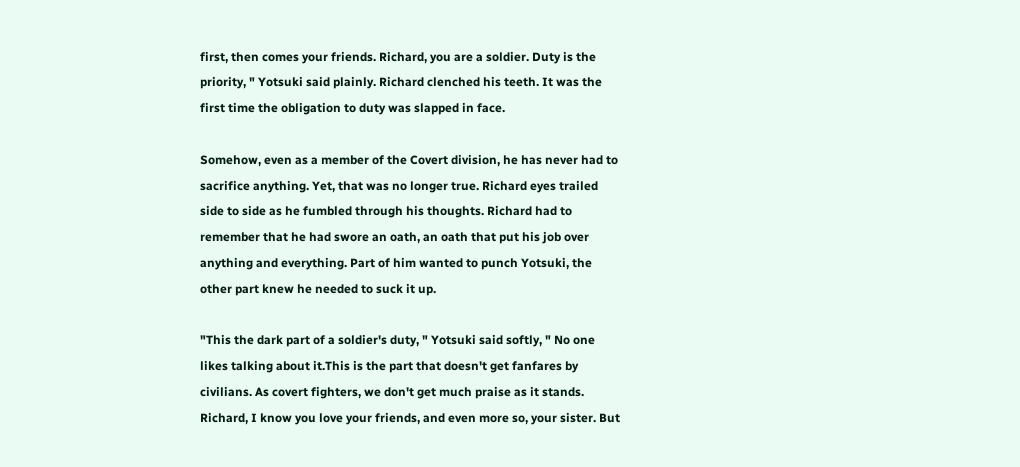first, then comes your friends. Richard, you are a soldier. Duty is the priority, " Yotsuki said plainly. Richard clenched his teeth. It was the first time the obligation to duty was slapped in face.

Somehow, even as a member of the Covert division, he has never had to sacrifice anything. Yet, that was no longer true. Richard eyes trailed side to side as he fumbled through his thoughts. Richard had to remember that he had swore an oath, an oath that put his job over anything and everything. Part of him wanted to punch Yotsuki, the other part knew he needed to suck it up.

"This the dark part of a soldier's duty, " Yotsuki said softly, " No one likes talking about it.This is the part that doesn't get fanfares by civilians. As covert fighters, we don't get much praise as it stands. Richard, I know you love your friends, and even more so, your sister. But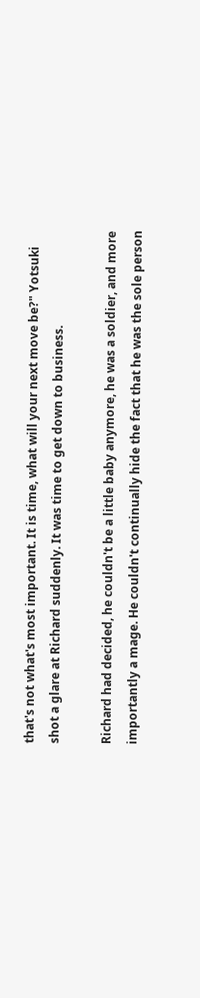that's not what's most important. It is time, what will your next move be?" Yotsuki shot a glare at Richard suddenly. It was time to get down to business.

Richard had decided, he couldn't be a little baby anymore, he was a soldier, and more importantly a mage. He couldn't continually hide the fact that he was the sole person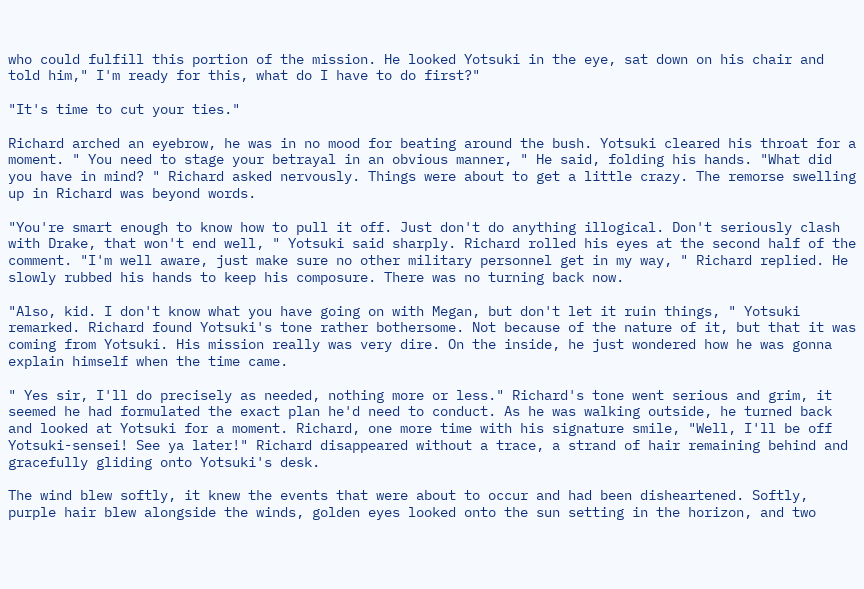who could fulfill this portion of the mission. He looked Yotsuki in the eye, sat down on his chair and told him," I'm ready for this, what do I have to do first?"

"It's time to cut your ties."

Richard arched an eyebrow, he was in no mood for beating around the bush. Yotsuki cleared his throat for a moment. " You need to stage your betrayal in an obvious manner, " He said, folding his hands. "What did you have in mind? " Richard asked nervously. Things were about to get a little crazy. The remorse swelling up in Richard was beyond words.

"You're smart enough to know how to pull it off. Just don't do anything illogical. Don't seriously clash with Drake, that won't end well, " Yotsuki said sharply. Richard rolled his eyes at the second half of the comment. "I'm well aware, just make sure no other military personnel get in my way, " Richard replied. He slowly rubbed his hands to keep his composure. There was no turning back now.

"Also, kid. I don't know what you have going on with Megan, but don't let it ruin things, " Yotsuki remarked. Richard found Yotsuki's tone rather bothersome. Not because of the nature of it, but that it was coming from Yotsuki. His mission really was very dire. On the inside, he just wondered how he was gonna explain himself when the time came.

" Yes sir, I'll do precisely as needed, nothing more or less." Richard's tone went serious and grim, it seemed he had formulated the exact plan he'd need to conduct. As he was walking outside, he turned back and looked at Yotsuki for a moment. Richard, one more time with his signature smile, "Well, I'll be off Yotsuki-sensei! See ya later!" Richard disappeared without a trace, a strand of hair remaining behind and gracefully gliding onto Yotsuki's desk.

The wind blew softly, it knew the events that were about to occur and had been disheartened. Softly, purple hair blew alongside the winds, golden eyes looked onto the sun setting in the horizon, and two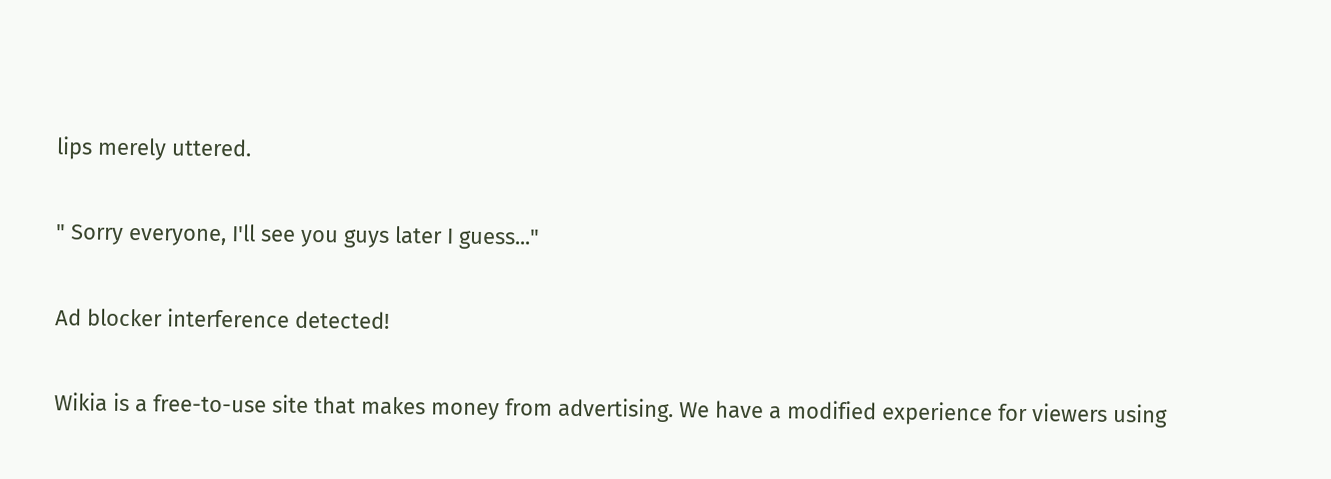lips merely uttered.

" Sorry everyone, I'll see you guys later I guess..."

Ad blocker interference detected!

Wikia is a free-to-use site that makes money from advertising. We have a modified experience for viewers using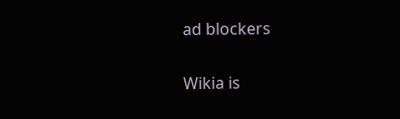ad blockers

Wikia is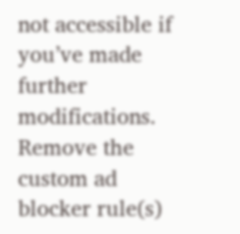not accessible if you’ve made further modifications. Remove the custom ad blocker rule(s)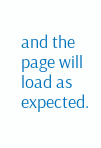and the page will load as expected.